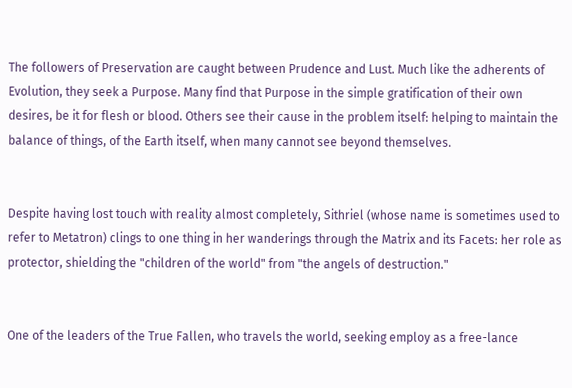The followers of Preservation are caught between Prudence and Lust. Much like the adherents of Evolution, they seek a Purpose. Many find that Purpose in the simple gratification of their own desires, be it for flesh or blood. Others see their cause in the problem itself: helping to maintain the balance of things, of the Earth itself, when many cannot see beyond themselves.


Despite having lost touch with reality almost completely, Sithriel (whose name is sometimes used to refer to Metatron) clings to one thing in her wanderings through the Matrix and its Facets: her role as protector, shielding the "children of the world" from "the angels of destruction."


One of the leaders of the True Fallen, who travels the world, seeking employ as a free-lance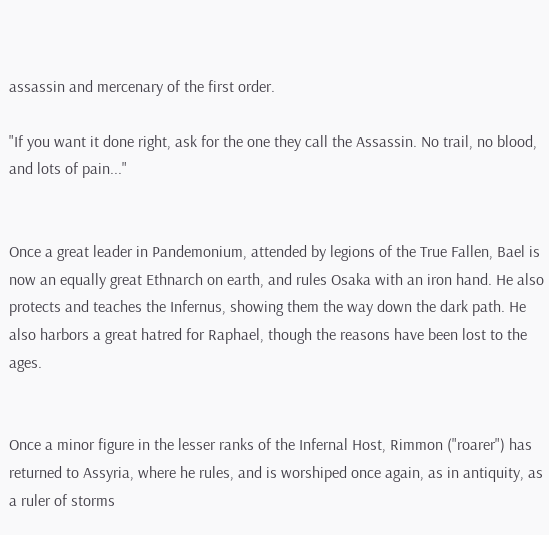assassin and mercenary of the first order.

"If you want it done right, ask for the one they call the Assassin. No trail, no blood, and lots of pain..."


Once a great leader in Pandemonium, attended by legions of the True Fallen, Bael is now an equally great Ethnarch on earth, and rules Osaka with an iron hand. He also protects and teaches the Infernus, showing them the way down the dark path. He also harbors a great hatred for Raphael, though the reasons have been lost to the ages.


Once a minor figure in the lesser ranks of the Infernal Host, Rimmon ("roarer") has returned to Assyria, where he rules, and is worshiped once again, as in antiquity, as a ruler of storms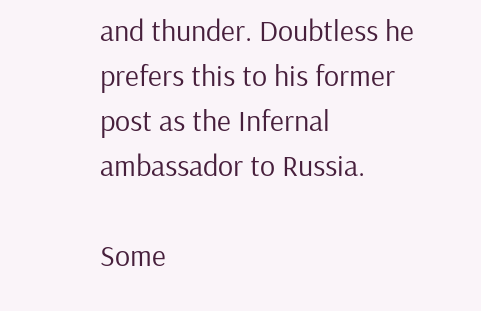and thunder. Doubtless he prefers this to his former post as the Infernal ambassador to Russia.

Some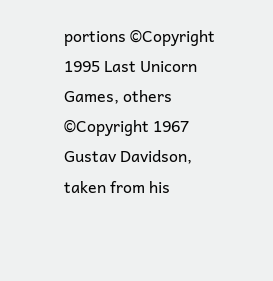portions ©Copyright 1995 Last Unicorn Games, others ©Copyright 1967 Gustav Davidson, taken from his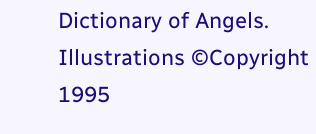Dictionary of Angels.
Illustrations ©Copyright 1995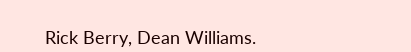Rick Berry, Dean Williams.